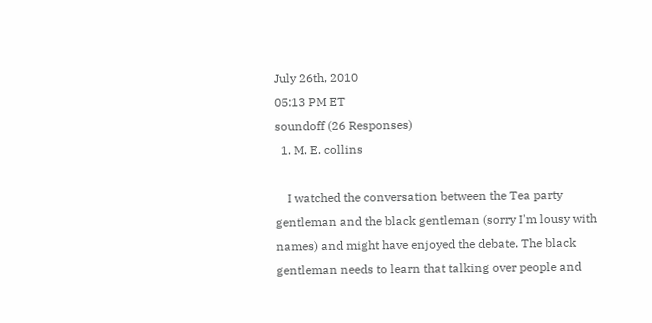July 26th, 2010
05:13 PM ET
soundoff (26 Responses)
  1. M. E. collins

    I watched the conversation between the Tea party gentleman and the black gentleman (sorry I'm lousy with names) and might have enjoyed the debate. The black gentleman needs to learn that talking over people and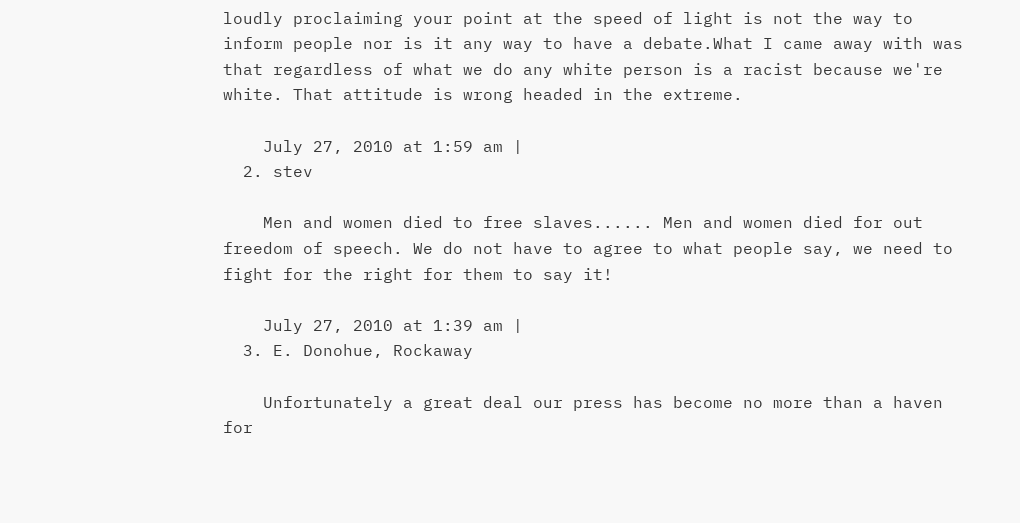loudly proclaiming your point at the speed of light is not the way to inform people nor is it any way to have a debate.What I came away with was that regardless of what we do any white person is a racist because we're white. That attitude is wrong headed in the extreme.

    July 27, 2010 at 1:59 am |
  2. stev

    Men and women died to free slaves...... Men and women died for out freedom of speech. We do not have to agree to what people say, we need to fight for the right for them to say it!

    July 27, 2010 at 1:39 am |
  3. E. Donohue, Rockaway

    Unfortunately a great deal our press has become no more than a haven for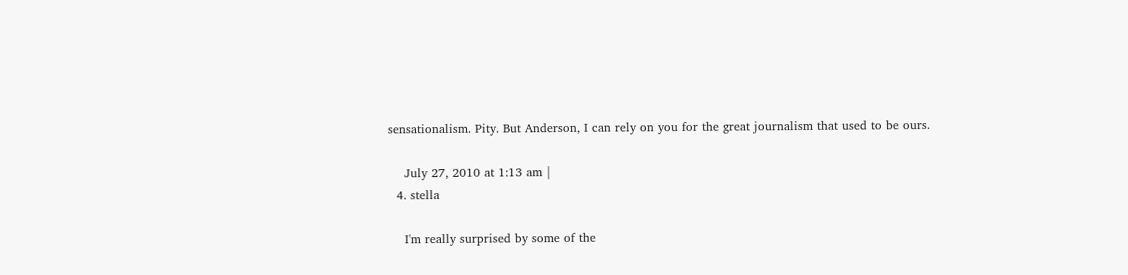sensationalism. Pity. But Anderson, I can rely on you for the great journalism that used to be ours.

    July 27, 2010 at 1:13 am |
  4. stella

    I'm really surprised by some of the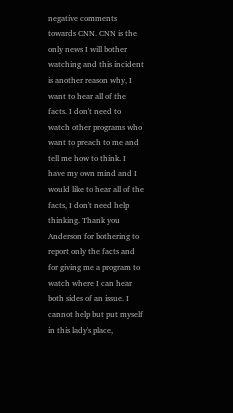negative comments towards CNN. CNN is the only news I will bother watching and this incident is another reason why, I want to hear all of the facts. I don't need to watch other programs who want to preach to me and tell me how to think. I have my own mind and I would like to hear all of the facts, I don't need help thinking. Thank you Anderson for bothering to report only the facts and for giving me a program to watch where I can hear both sides of an issue. I cannot help but put myself in this lady's place,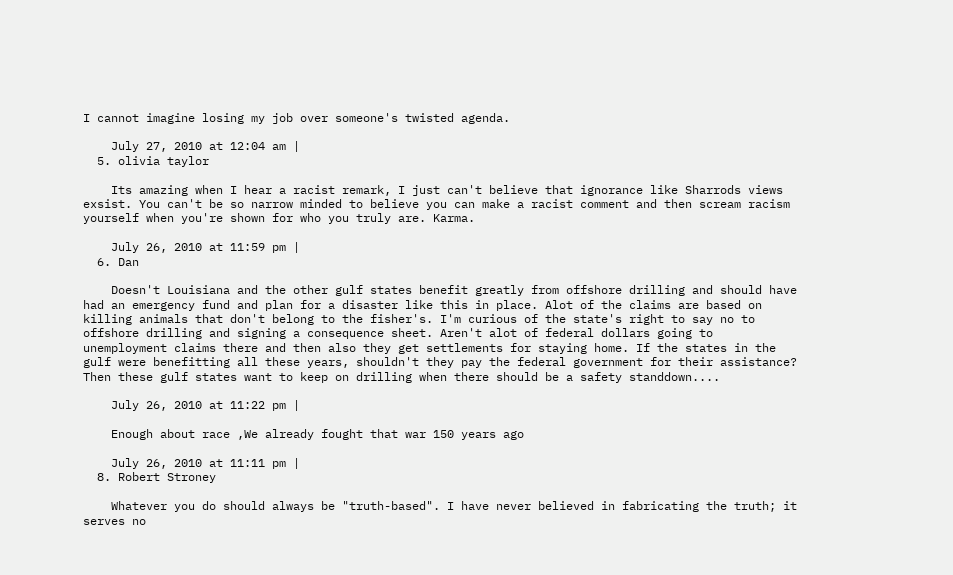I cannot imagine losing my job over someone's twisted agenda.

    July 27, 2010 at 12:04 am |
  5. olivia taylor

    Its amazing when I hear a racist remark, I just can't believe that ignorance like Sharrods views exsist. You can't be so narrow minded to believe you can make a racist comment and then scream racism yourself when you're shown for who you truly are. Karma.

    July 26, 2010 at 11:59 pm |
  6. Dan

    Doesn't Louisiana and the other gulf states benefit greatly from offshore drilling and should have had an emergency fund and plan for a disaster like this in place. Alot of the claims are based on killing animals that don't belong to the fisher's. I'm curious of the state's right to say no to offshore drilling and signing a consequence sheet. Aren't alot of federal dollars going to unemployment claims there and then also they get settlements for staying home. If the states in the gulf were benefitting all these years, shouldn't they pay the federal government for their assistance? Then these gulf states want to keep on drilling when there should be a safety standdown....

    July 26, 2010 at 11:22 pm |

    Enough about race ,We already fought that war 150 years ago

    July 26, 2010 at 11:11 pm |
  8. Robert Stroney

    Whatever you do should always be "truth-based". I have never believed in fabricating the truth; it serves no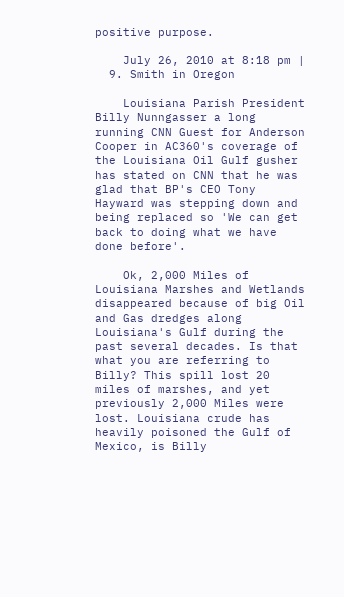positive purpose.

    July 26, 2010 at 8:18 pm |
  9. Smith in Oregon

    Louisiana Parish President Billy Nunngasser a long running CNN Guest for Anderson Cooper in AC360's coverage of the Louisiana Oil Gulf gusher has stated on CNN that he was glad that BP's CEO Tony Hayward was stepping down and being replaced so 'We can get back to doing what we have done before'.

    Ok, 2,000 Miles of Louisiana Marshes and Wetlands disappeared because of big Oil and Gas dredges along Louisiana's Gulf during the past several decades. Is that what you are referring to Billy? This spill lost 20 miles of marshes, and yet previously 2,000 Miles were lost. Louisiana crude has heavily poisoned the Gulf of Mexico, is Billy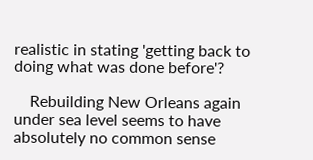realistic in stating 'getting back to doing what was done before'?

    Rebuilding New Orleans again under sea level seems to have absolutely no common sense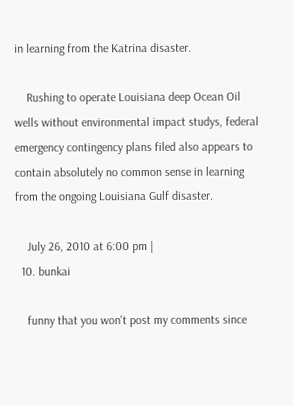in learning from the Katrina disaster.

    Rushing to operate Louisiana deep Ocean Oil wells without environmental impact studys, federal emergency contingency plans filed also appears to contain absolutely no common sense in learning from the ongoing Louisiana Gulf disaster.

    July 26, 2010 at 6:00 pm |
  10. bunkai

    funny that you won't post my comments since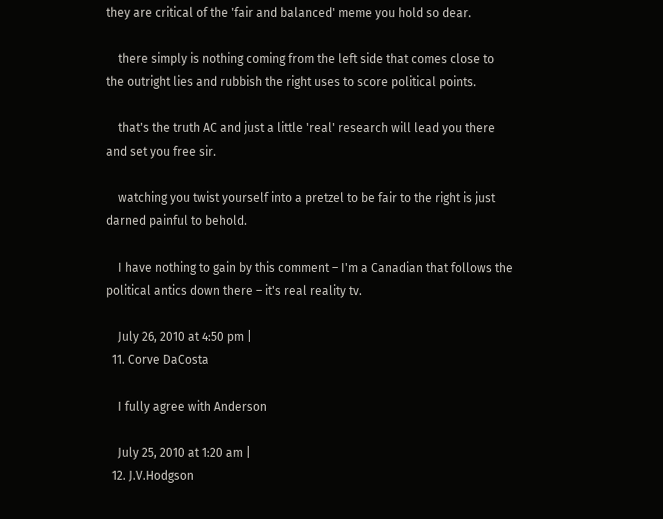they are critical of the 'fair and balanced' meme you hold so dear.

    there simply is nothing coming from the left side that comes close to the outright lies and rubbish the right uses to score political points.

    that's the truth AC and just a little 'real' research will lead you there and set you free sir.

    watching you twist yourself into a pretzel to be fair to the right is just darned painful to behold.

    I have nothing to gain by this comment – I'm a Canadian that follows the political antics down there – it's real reality tv.

    July 26, 2010 at 4:50 pm |
  11. Corve DaCosta

    I fully agree with Anderson

    July 25, 2010 at 1:20 am |
  12. J.V.Hodgson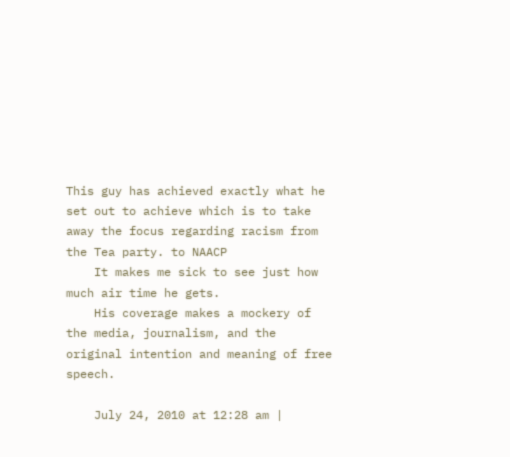This guy has achieved exactly what he set out to achieve which is to take away the focus regarding racism from the Tea party. to NAACP
    It makes me sick to see just how much air time he gets.
    His coverage makes a mockery of the media, journalism, and the original intention and meaning of free speech.

    July 24, 2010 at 12:28 am |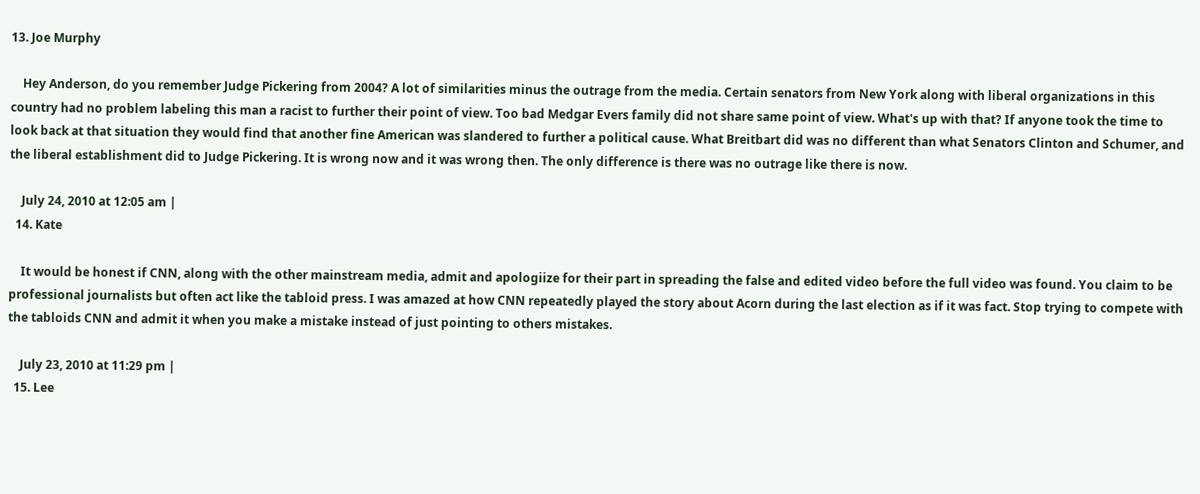13. Joe Murphy

    Hey Anderson, do you remember Judge Pickering from 2004? A lot of similarities minus the outrage from the media. Certain senators from New York along with liberal organizations in this country had no problem labeling this man a racist to further their point of view. Too bad Medgar Evers family did not share same point of view. What's up with that? If anyone took the time to look back at that situation they would find that another fine American was slandered to further a political cause. What Breitbart did was no different than what Senators Clinton and Schumer, and the liberal establishment did to Judge Pickering. It is wrong now and it was wrong then. The only difference is there was no outrage like there is now.

    July 24, 2010 at 12:05 am |
  14. Kate

    It would be honest if CNN, along with the other mainstream media, admit and apologiize for their part in spreading the false and edited video before the full video was found. You claim to be professional journalists but often act like the tabloid press. I was amazed at how CNN repeatedly played the story about Acorn during the last election as if it was fact. Stop trying to compete with the tabloids CNN and admit it when you make a mistake instead of just pointing to others mistakes.

    July 23, 2010 at 11:29 pm |
  15. Lee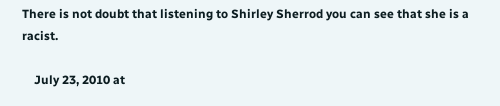There is not doubt that listening to Shirley Sherrod you can see that she is a racist.

    July 23, 2010 at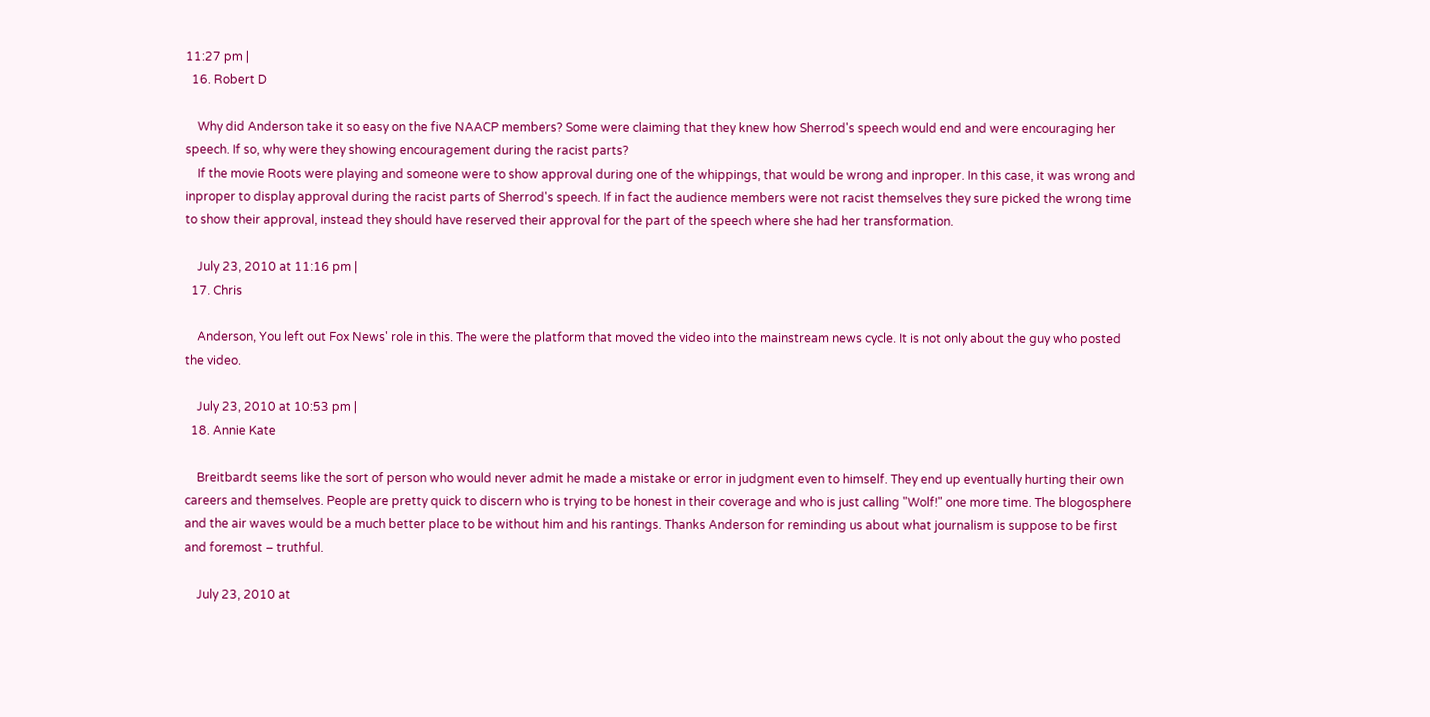11:27 pm |
  16. Robert D

    Why did Anderson take it so easy on the five NAACP members? Some were claiming that they knew how Sherrod's speech would end and were encouraging her speech. If so, why were they showing encouragement during the racist parts?
    If the movie Roots were playing and someone were to show approval during one of the whippings, that would be wrong and inproper. In this case, it was wrong and inproper to display approval during the racist parts of Sherrod's speech. If in fact the audience members were not racist themselves they sure picked the wrong time to show their approval, instead they should have reserved their approval for the part of the speech where she had her transformation.

    July 23, 2010 at 11:16 pm |
  17. Chris

    Anderson, You left out Fox News' role in this. The were the platform that moved the video into the mainstream news cycle. It is not only about the guy who posted the video.

    July 23, 2010 at 10:53 pm |
  18. Annie Kate

    Breitbardt seems like the sort of person who would never admit he made a mistake or error in judgment even to himself. They end up eventually hurting their own careers and themselves. People are pretty quick to discern who is trying to be honest in their coverage and who is just calling "Wolf!" one more time. The blogosphere and the air waves would be a much better place to be without him and his rantings. Thanks Anderson for reminding us about what journalism is suppose to be first and foremost – truthful.

    July 23, 2010 at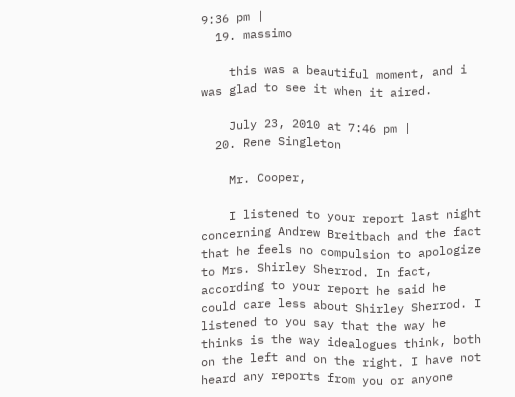9:36 pm |
  19. massimo

    this was a beautiful moment, and i was glad to see it when it aired.

    July 23, 2010 at 7:46 pm |
  20. Rene Singleton

    Mr. Cooper,

    I listened to your report last night concerning Andrew Breitbach and the fact that he feels no compulsion to apologize to Mrs. Shirley Sherrod. In fact, according to your report he said he could care less about Shirley Sherrod. I listened to you say that the way he thinks is the way idealogues think, both on the left and on the right. I have not heard any reports from you or anyone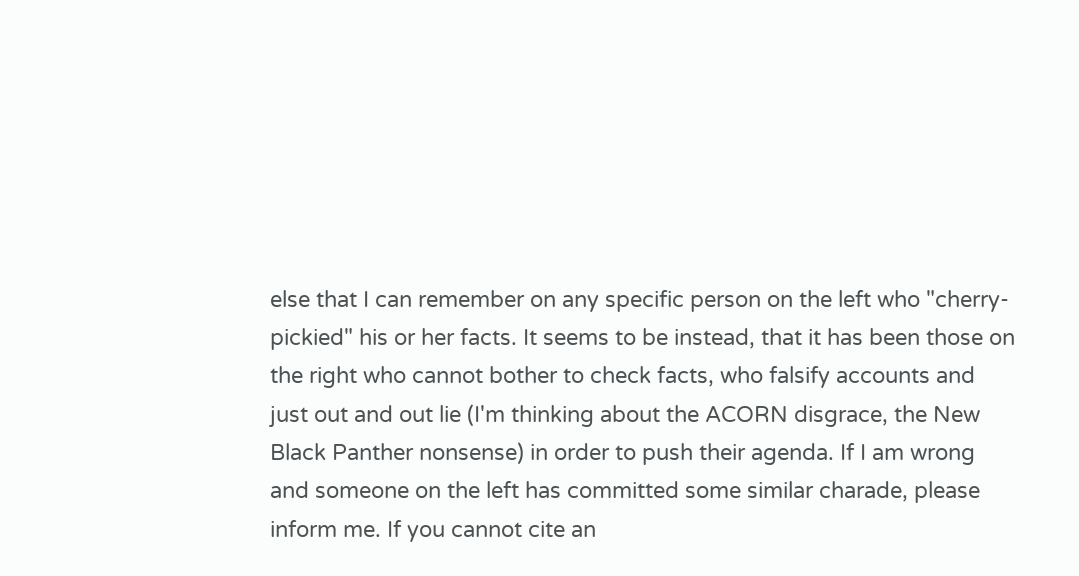else that I can remember on any specific person on the left who "cherry-pickied" his or her facts. It seems to be instead, that it has been those on the right who cannot bother to check facts, who falsify accounts and just out and out lie (I'm thinking about the ACORN disgrace, the New Black Panther nonsense) in order to push their agenda. If I am wrong and someone on the left has committed some similar charade, please inform me. If you cannot cite an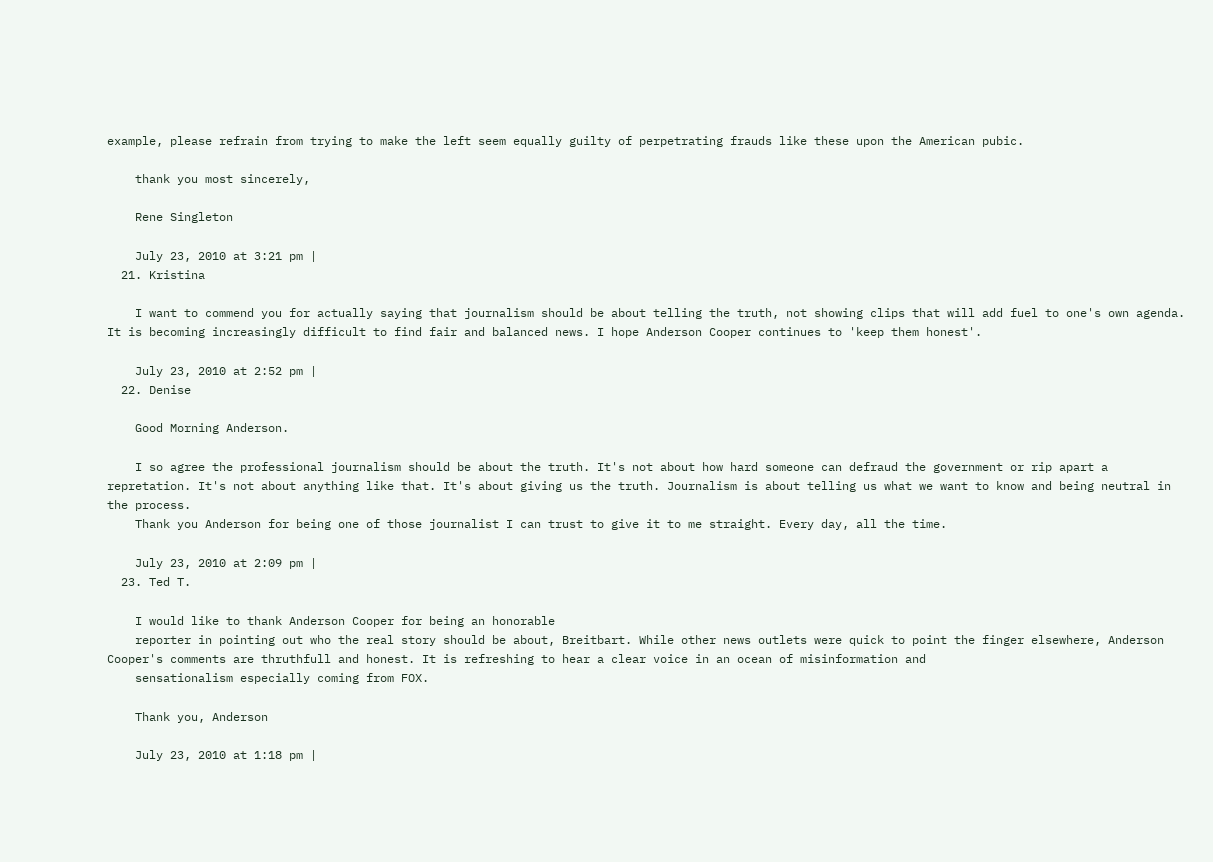example, please refrain from trying to make the left seem equally guilty of perpetrating frauds like these upon the American pubic.

    thank you most sincerely,

    Rene Singleton

    July 23, 2010 at 3:21 pm |
  21. Kristina

    I want to commend you for actually saying that journalism should be about telling the truth, not showing clips that will add fuel to one's own agenda. It is becoming increasingly difficult to find fair and balanced news. I hope Anderson Cooper continues to 'keep them honest'.

    July 23, 2010 at 2:52 pm |
  22. Denise

    Good Morning Anderson.

    I so agree the professional journalism should be about the truth. It's not about how hard someone can defraud the government or rip apart a repretation. It's not about anything like that. It's about giving us the truth. Journalism is about telling us what we want to know and being neutral in the process.
    Thank you Anderson for being one of those journalist I can trust to give it to me straight. Every day, all the time.

    July 23, 2010 at 2:09 pm |
  23. Ted T.

    I would like to thank Anderson Cooper for being an honorable
    reporter in pointing out who the real story should be about, Breitbart. While other news outlets were quick to point the finger elsewhere, Anderson Cooper's comments are thruthfull and honest. It is refreshing to hear a clear voice in an ocean of misinformation and
    sensationalism especially coming from FOX.

    Thank you, Anderson

    July 23, 2010 at 1:18 pm |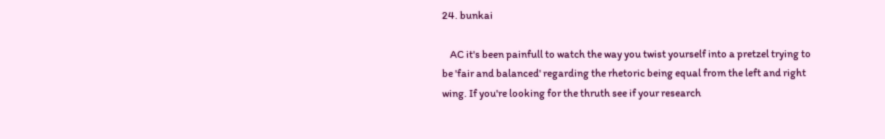24. bunkai

    AC it's been painfull to watch the way you twist yourself into a pretzel trying to be 'fair and balanced' regarding the rhetoric being equal from the left and right wing. If you're looking for the thruth see if your research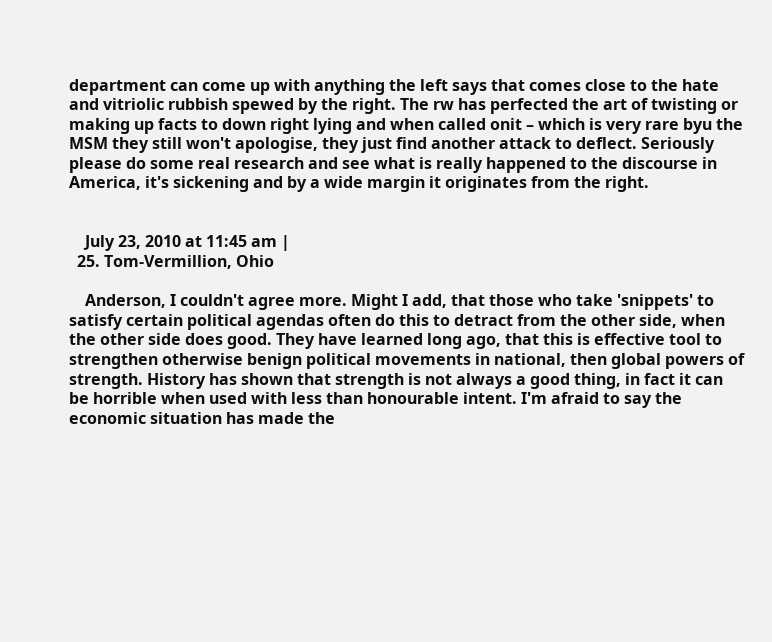department can come up with anything the left says that comes close to the hate and vitriolic rubbish spewed by the right. The rw has perfected the art of twisting or making up facts to down right lying and when called onit – which is very rare byu the MSM they still won't apologise, they just find another attack to deflect. Seriously please do some real research and see what is really happened to the discourse in America, it's sickening and by a wide margin it originates from the right.


    July 23, 2010 at 11:45 am |
  25. Tom-Vermillion, Ohio

    Anderson, I couldn't agree more. Might I add, that those who take 'snippets' to satisfy certain political agendas often do this to detract from the other side, when the other side does good. They have learned long ago, that this is effective tool to strengthen otherwise benign political movements in national, then global powers of strength. History has shown that strength is not always a good thing, in fact it can be horrible when used with less than honourable intent. I'm afraid to say the economic situation has made the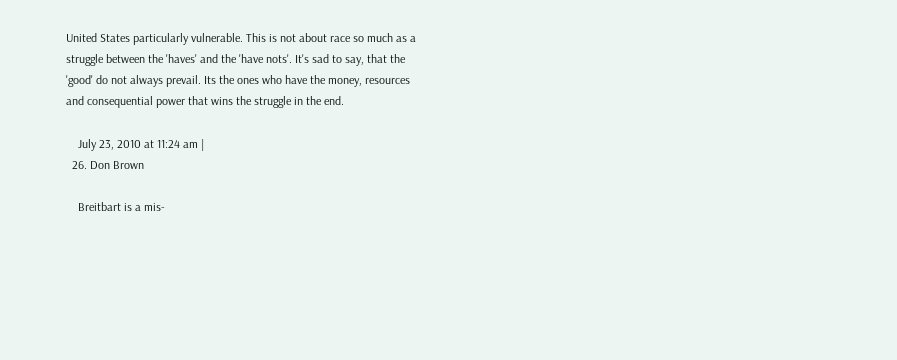United States particularly vulnerable. This is not about race so much as a struggle between the 'haves' and the 'have nots'. It's sad to say, that the 'good' do not always prevail. Its the ones who have the money, resources and consequential power that wins the struggle in the end.

    July 23, 2010 at 11:24 am |
  26. Don Brown

    Breitbart is a mis-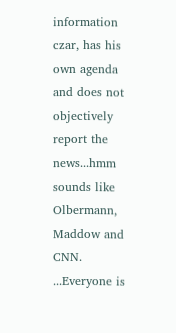information czar, has his own agenda and does not objectively report the news...hmm sounds like Olbermann, Maddow and CNN. ...Everyone is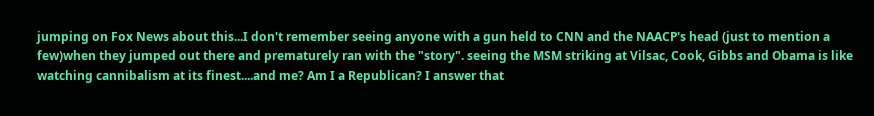jumping on Fox News about this...I don't remember seeing anyone with a gun held to CNN and the NAACP's head (just to mention a few)when they jumped out there and prematurely ran with the "story". seeing the MSM striking at Vilsac, Cook, Gibbs and Obama is like watching cannibalism at its finest....and me? Am I a Republican? I answer that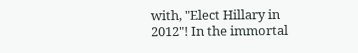with, "Elect Hillary in 2012"! In the immortal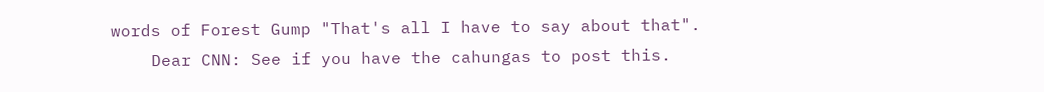words of Forest Gump "That's all I have to say about that".
    Dear CNN: See if you have the cahungas to post this.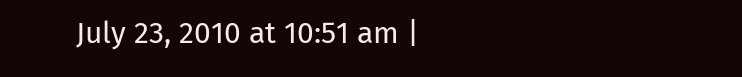July 23, 2010 at 10:51 am |